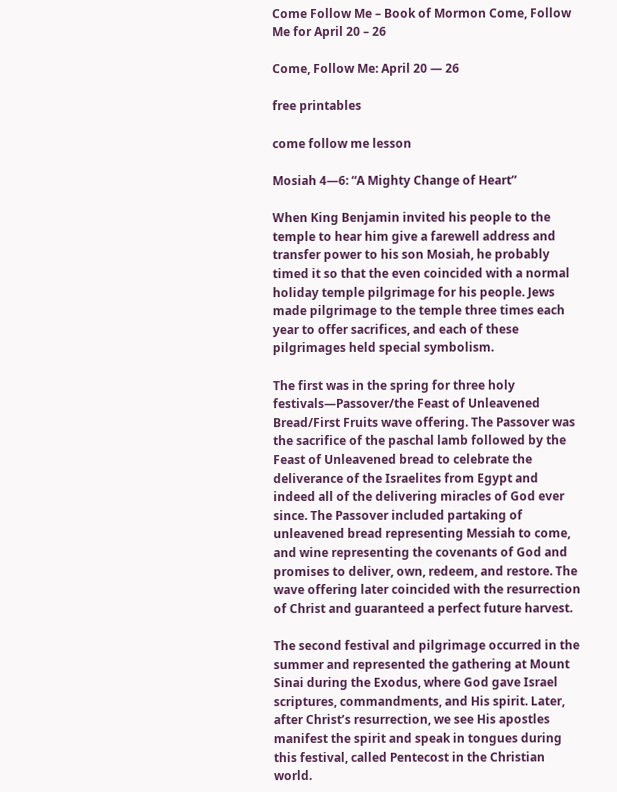Come Follow Me – Book of Mormon Come, Follow Me for April 20 – 26

Come, Follow Me: April 20 — 26

free printables

come follow me lesson

Mosiah 4—6: “A Mighty Change of Heart”

When King Benjamin invited his people to the temple to hear him give a farewell address and transfer power to his son Mosiah, he probably timed it so that the even coincided with a normal holiday temple pilgrimage for his people. Jews made pilgrimage to the temple three times each year to offer sacrifices, and each of these pilgrimages held special symbolism.

The first was in the spring for three holy festivals—Passover/the Feast of Unleavened Bread/First Fruits wave offering. The Passover was the sacrifice of the paschal lamb followed by the Feast of Unleavened bread to celebrate the deliverance of the Israelites from Egypt and indeed all of the delivering miracles of God ever since. The Passover included partaking of unleavened bread representing Messiah to come, and wine representing the covenants of God and promises to deliver, own, redeem, and restore. The wave offering later coincided with the resurrection of Christ and guaranteed a perfect future harvest.

The second festival and pilgrimage occurred in the summer and represented the gathering at Mount Sinai during the Exodus, where God gave Israel scriptures, commandments, and His spirit. Later, after Christ’s resurrection, we see His apostles manifest the spirit and speak in tongues during this festival, called Pentecost in the Christian world.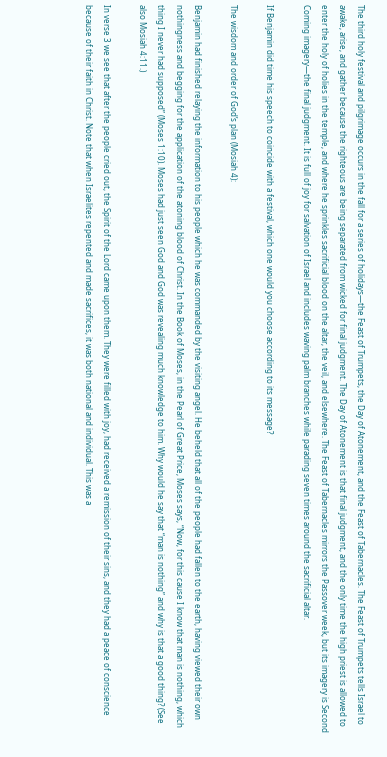The third holy festival and pilgrimage occurs in the fall for a series of holidays—the Feast of Trumpets, the Day of Atonement, and the Feast of Tabernacles. The Feast of Trumpets tells Israel to awake, arise, and gather because the righteous are being separated from wicked for final judgment. The Day of Atonement is that final judgment, and the only time the high priest is allowed to enter the holy of holies in the temple, and where he sprinkles sacrificial blood on the altar, the veil, and elsewhere. The Feast of Tabernacles mirrors the Passover week, but its imagery is Second Coming imagery—the final judgment. It is full of joy for salvation of Israel and includes waving palm branches while parading seven times around the sacrificial altar.

If Benjamin did time his speech to coincide with a festival, which one would you choose according to its message?

The wisdom and order of God’s plan (Mosiah 4):

Benjamin had finished relaying the information to his people which he was commanded by the visiting angel. He beheld that all of the people had fallen to the earth, having viewed their own nothingness and begging for the application of the atoning blood of Christ. In the Book of Moses, in the Pearl of Great Price, Moses says, “Now, for this cause I know that man is nothing, which thing I never had supposed” (Moses 1:10). Moses had just seen God and God was revealing much knowledge to him. Why would he say that “man is nothing” and why is that a good thing? (See also Mosiah 4:11.)

In verse 3 we see that after the people cried out, the Spirit of the Lord came upon them. They were filled with joy, had received a remission of their sins, and they had a peace of conscience because of their faith in Christ. Note that when Israelites repented and made sacrifices, it was both national and individual. This was a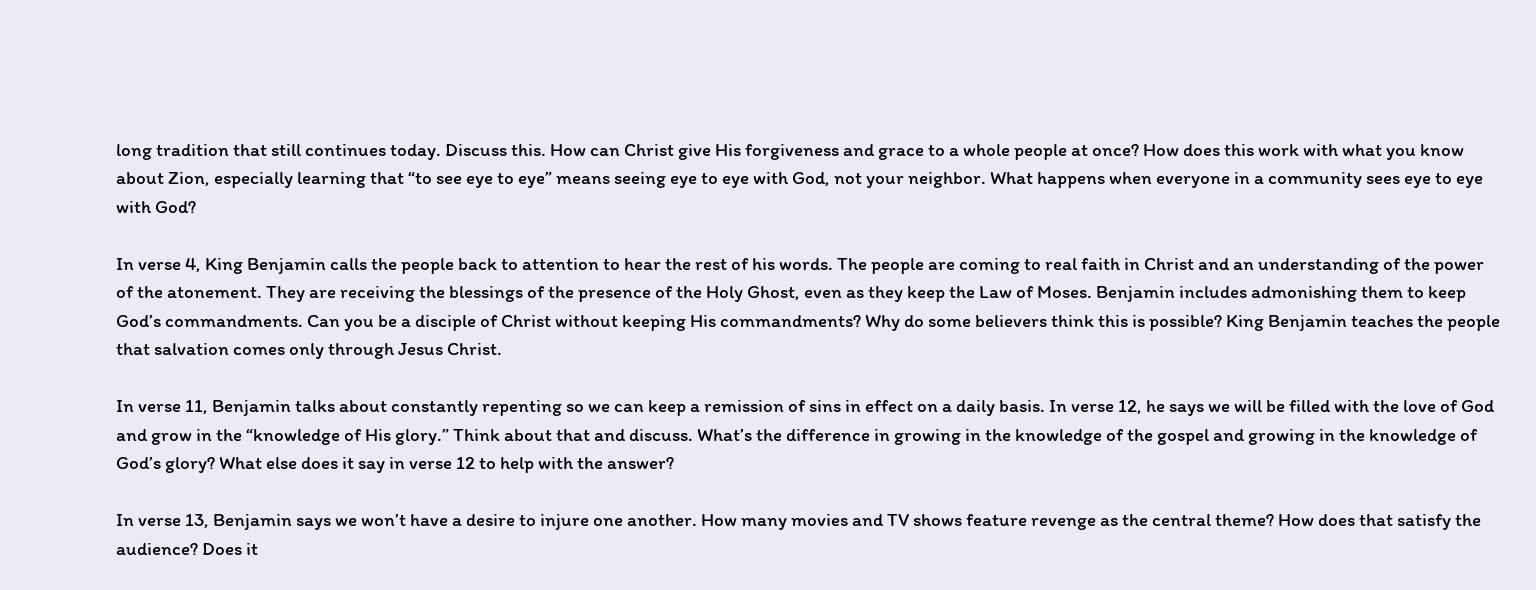long tradition that still continues today. Discuss this. How can Christ give His forgiveness and grace to a whole people at once? How does this work with what you know about Zion, especially learning that “to see eye to eye” means seeing eye to eye with God, not your neighbor. What happens when everyone in a community sees eye to eye with God?

In verse 4, King Benjamin calls the people back to attention to hear the rest of his words. The people are coming to real faith in Christ and an understanding of the power of the atonement. They are receiving the blessings of the presence of the Holy Ghost, even as they keep the Law of Moses. Benjamin includes admonishing them to keep God’s commandments. Can you be a disciple of Christ without keeping His commandments? Why do some believers think this is possible? King Benjamin teaches the people that salvation comes only through Jesus Christ.

In verse 11, Benjamin talks about constantly repenting so we can keep a remission of sins in effect on a daily basis. In verse 12, he says we will be filled with the love of God and grow in the “knowledge of His glory.” Think about that and discuss. What’s the difference in growing in the knowledge of the gospel and growing in the knowledge of God’s glory? What else does it say in verse 12 to help with the answer?

In verse 13, Benjamin says we won’t have a desire to injure one another. How many movies and TV shows feature revenge as the central theme? How does that satisfy the audience? Does it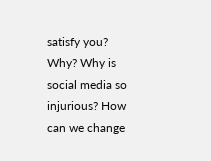satisfy you? Why? Why is social media so injurious? How can we change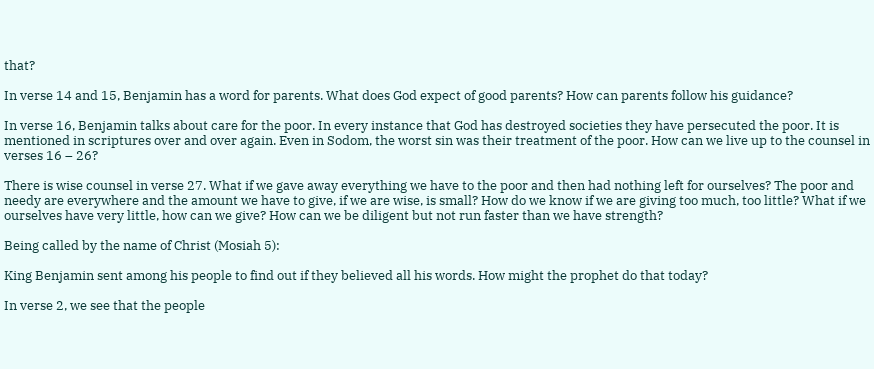that?

In verse 14 and 15, Benjamin has a word for parents. What does God expect of good parents? How can parents follow his guidance?

In verse 16, Benjamin talks about care for the poor. In every instance that God has destroyed societies they have persecuted the poor. It is mentioned in scriptures over and over again. Even in Sodom, the worst sin was their treatment of the poor. How can we live up to the counsel in verses 16 – 26?

There is wise counsel in verse 27. What if we gave away everything we have to the poor and then had nothing left for ourselves? The poor and needy are everywhere and the amount we have to give, if we are wise, is small? How do we know if we are giving too much, too little? What if we ourselves have very little, how can we give? How can we be diligent but not run faster than we have strength?

Being called by the name of Christ (Mosiah 5):

King Benjamin sent among his people to find out if they believed all his words. How might the prophet do that today?

In verse 2, we see that the people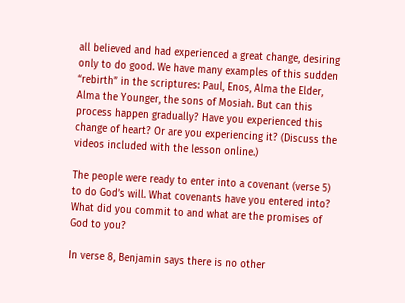all believed and had experienced a great change, desiring only to do good. We have many examples of this sudden “rebirth” in the scriptures: Paul, Enos, Alma the Elder, Alma the Younger, the sons of Mosiah. But can this process happen gradually? Have you experienced this change of heart? Or are you experiencing it? (Discuss the videos included with the lesson online.)

The people were ready to enter into a covenant (verse 5) to do God’s will. What covenants have you entered into? What did you commit to and what are the promises of God to you?

In verse 8, Benjamin says there is no other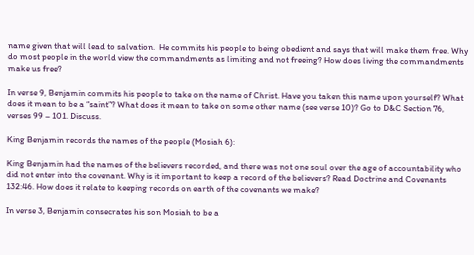name given that will lead to salvation.  He commits his people to being obedient and says that will make them free. Why do most people in the world view the commandments as limiting and not freeing? How does living the commandments make us free?

In verse 9, Benjamin commits his people to take on the name of Christ. Have you taken this name upon yourself? What does it mean to be a “saint”? What does it mean to take on some other name (see verse 10)? Go to D&C Section 76, verses 99 – 101. Discuss.

King Benjamin records the names of the people (Mosiah 6):

King Benjamin had the names of the believers recorded, and there was not one soul over the age of accountability who did not enter into the covenant. Why is it important to keep a record of the believers? Read Doctrine and Covenants 132:46. How does it relate to keeping records on earth of the covenants we make?

In verse 3, Benjamin consecrates his son Mosiah to be a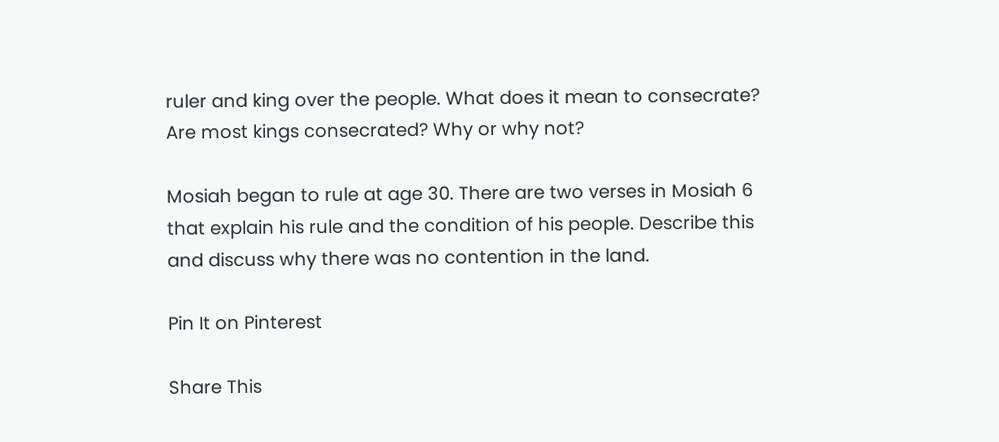ruler and king over the people. What does it mean to consecrate? Are most kings consecrated? Why or why not?

Mosiah began to rule at age 30. There are two verses in Mosiah 6 that explain his rule and the condition of his people. Describe this and discuss why there was no contention in the land.

Pin It on Pinterest

Share This